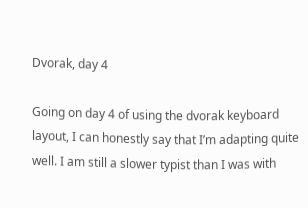Dvorak, day 4

Going on day 4 of using the dvorak keyboard layout, I can honestly say that I’m adapting quite well. I am still a slower typist than I was with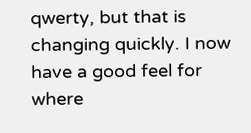qwerty, but that is changing quickly. I now have a good feel for where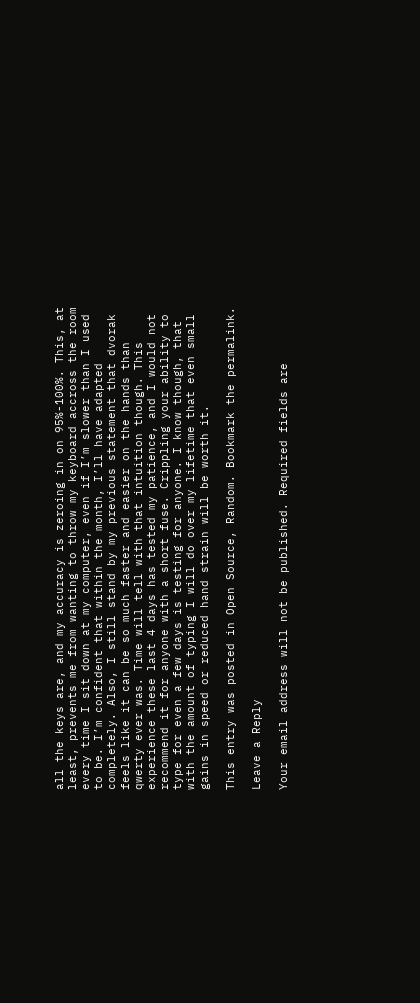all the keys are, and my accuracy is zeroing in on 95%-100%. This, at least, prevents me from wanting to throw my keyboard accross the room every time I sit down at my computer, even if I’m slower than I used to be. I’m confident that within the month, I’ll have adapted completely. Also, I still stand by my previous statement that dvorak feels like it can be so much faster and easier on the hands than qwerty ever was. Time will tell with that intuition though. This experience these last 4 days has tested my patience, and I would not recommend it for anyone with a short fuse. Crippling your ability to type for even a few days is testing for anyone. I know though, that with the amount of typing I will do over my lifetime that even small gains in speed or reduced hand strain will be worth it.

This entry was posted in Open Source, Random. Bookmark the permalink.

Leave a Reply

Your email address will not be published. Required fields are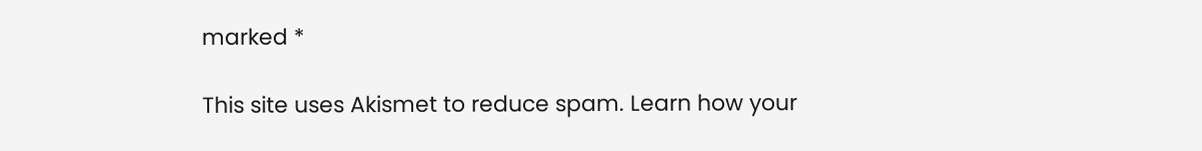marked *

This site uses Akismet to reduce spam. Learn how your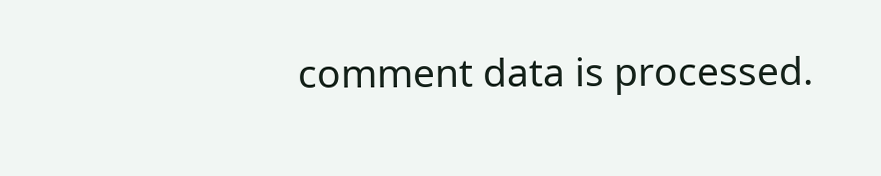comment data is processed.